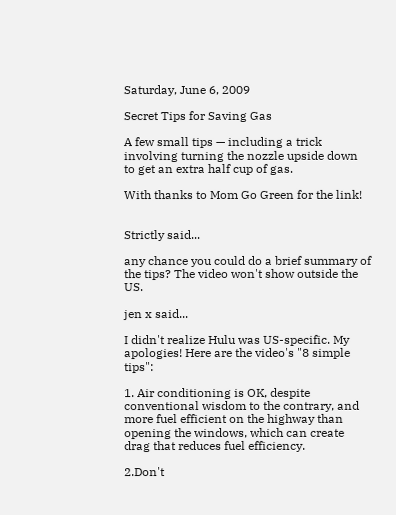Saturday, June 6, 2009

Secret Tips for Saving Gas

A few small tips — including a trick involving turning the nozzle upside down to get an extra half cup of gas.

With thanks to Mom Go Green for the link!


Strictly said...

any chance you could do a brief summary of the tips? The video won't show outside the US.

jen x said...

I didn't realize Hulu was US-specific. My apologies! Here are the video's "8 simple tips":

1. Air conditioning is OK, despite conventional wisdom to the contrary, and more fuel efficient on the highway than opening the windows, which can create drag that reduces fuel efficiency.

2.Don't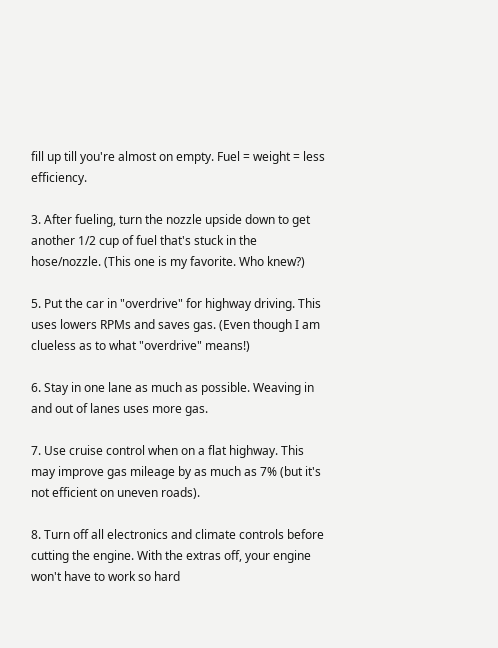fill up till you're almost on empty. Fuel = weight = less efficiency.

3. After fueling, turn the nozzle upside down to get another 1/2 cup of fuel that's stuck in the hose/nozzle. (This one is my favorite. Who knew?)

5. Put the car in "overdrive" for highway driving. This uses lowers RPMs and saves gas. (Even though I am clueless as to what "overdrive" means!)

6. Stay in one lane as much as possible. Weaving in and out of lanes uses more gas.

7. Use cruise control when on a flat highway. This may improve gas mileage by as much as 7% (but it's not efficient on uneven roads).

8. Turn off all electronics and climate controls before cutting the engine. With the extras off, your engine won't have to work so hard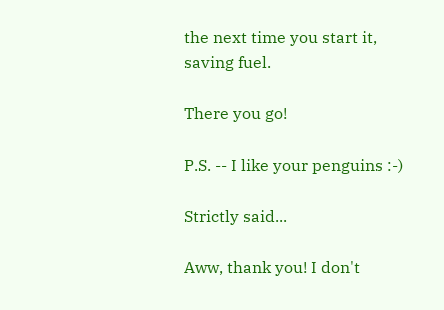the next time you start it, saving fuel.

There you go!

P.S. -- I like your penguins :-)

Strictly said...

Aww, thank you! I don't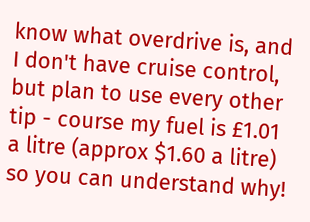know what overdrive is, and I don't have cruise control, but plan to use every other tip - course my fuel is £1.01 a litre (approx $1.60 a litre) so you can understand why!